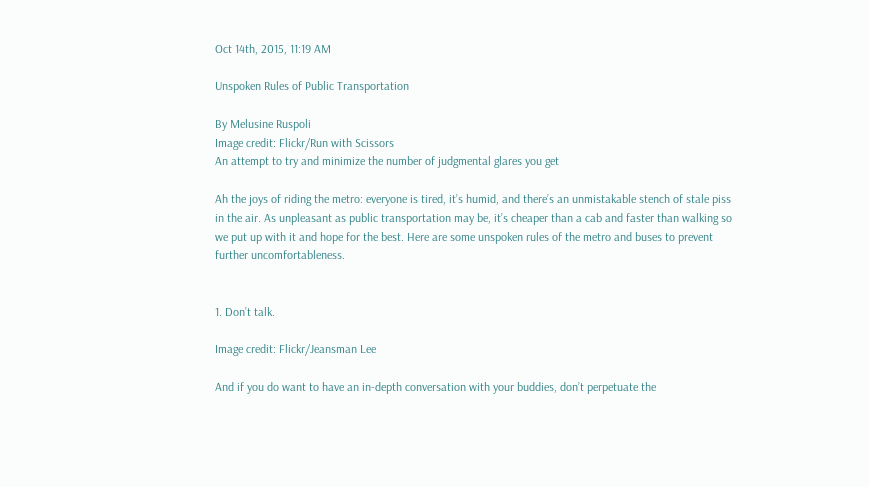Oct 14th, 2015, 11:19 AM

Unspoken Rules of Public Transportation

By Melusine Ruspoli
Image credit: Flickr/Run with Scissors
An attempt to try and minimize the number of judgmental glares you get

Ah the joys of riding the metro: everyone is tired, it’s humid, and there’s an unmistakable stench of stale piss in the air. As unpleasant as public transportation may be, it’s cheaper than a cab and faster than walking so we put up with it and hope for the best. Here are some unspoken rules of the metro and buses to prevent further uncomfortableness.


1. Don’t talk.

Image credit: Flickr/Jeansman Lee

And if you do want to have an in-depth conversation with your buddies, don’t perpetuate the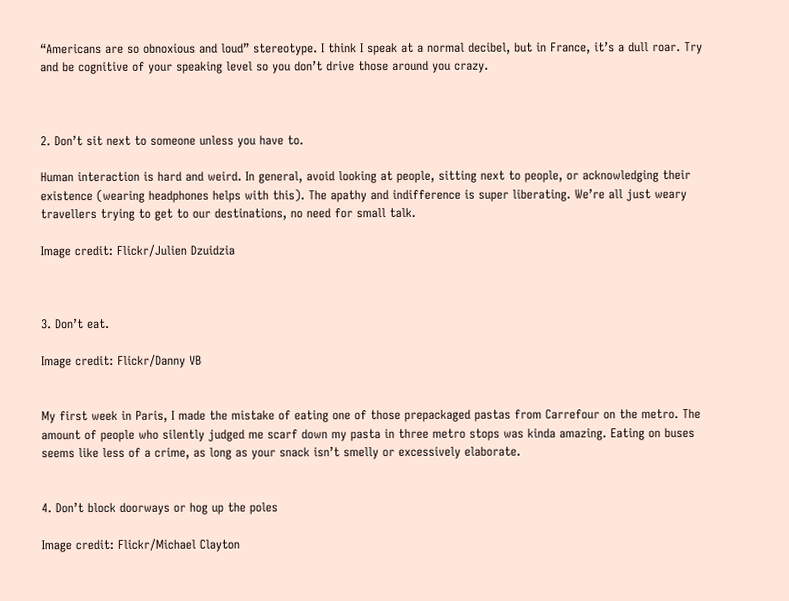“Americans are so obnoxious and loud” stereotype. I think I speak at a normal decibel, but in France, it’s a dull roar. Try and be cognitive of your speaking level so you don’t drive those around you crazy.



2. Don’t sit next to someone unless you have to.

Human interaction is hard and weird. In general, avoid looking at people, sitting next to people, or acknowledging their existence (wearing headphones helps with this). The apathy and indifference is super liberating. We’re all just weary travellers trying to get to our destinations, no need for small talk.

Image credit: Flickr/Julien Dzuidzia



3. Don’t eat.

Image credit: Flickr/Danny VB


My first week in Paris, I made the mistake of eating one of those prepackaged pastas from Carrefour on the metro. The amount of people who silently judged me scarf down my pasta in three metro stops was kinda amazing. Eating on buses seems like less of a crime, as long as your snack isn’t smelly or excessively elaborate.


4. Don’t block doorways or hog up the poles

Image credit: Flickr/Michael Clayton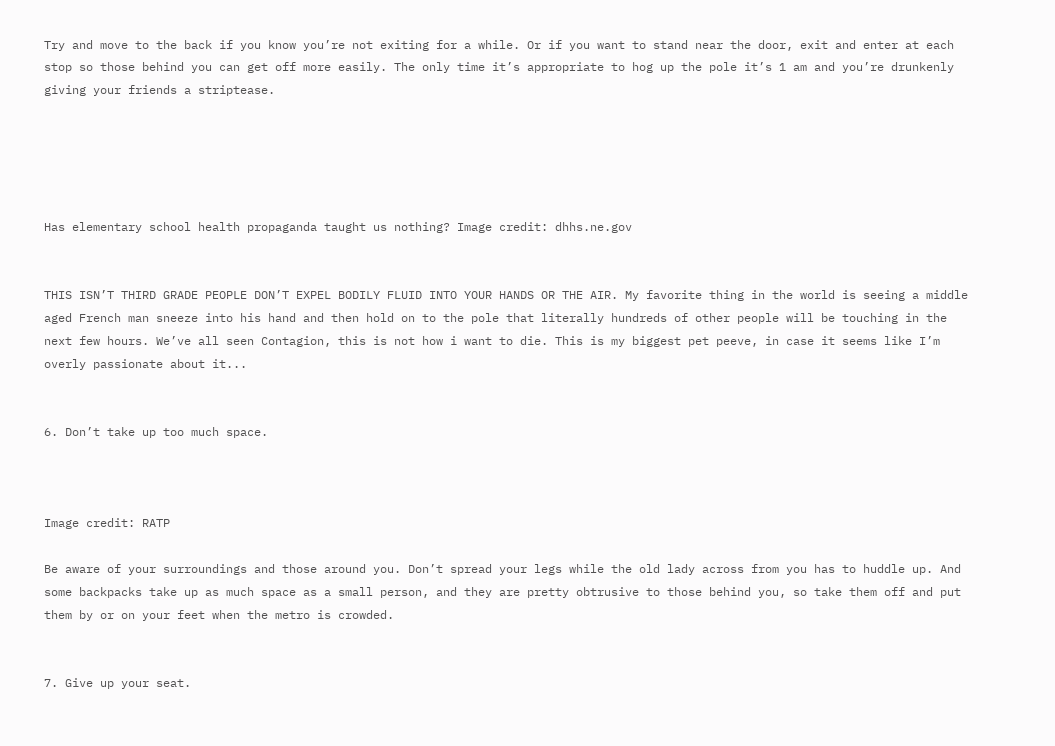Try and move to the back if you know you’re not exiting for a while. Or if you want to stand near the door, exit and enter at each stop so those behind you can get off more easily. The only time it’s appropriate to hog up the pole it’s 1 am and you’re drunkenly giving your friends a striptease.





Has elementary school health propaganda taught us nothing? Image credit: dhhs.ne.gov


THIS ISN’T THIRD GRADE PEOPLE DON’T EXPEL BODILY FLUID INTO YOUR HANDS OR THE AIR. My favorite thing in the world is seeing a middle aged French man sneeze into his hand and then hold on to the pole that literally hundreds of other people will be touching in the next few hours. We’ve all seen Contagion, this is not how i want to die. This is my biggest pet peeve, in case it seems like I’m overly passionate about it...


6. Don’t take up too much space.



Image credit: RATP

Be aware of your surroundings and those around you. Don’t spread your legs while the old lady across from you has to huddle up. And some backpacks take up as much space as a small person, and they are pretty obtrusive to those behind you, so take them off and put them by or on your feet when the metro is crowded.


7. Give up your seat.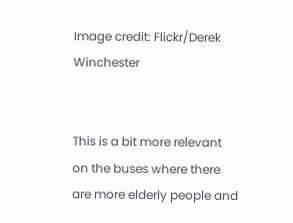Image credit: Flickr/Derek Winchester


This is a bit more relevant on the buses where there are more elderly people and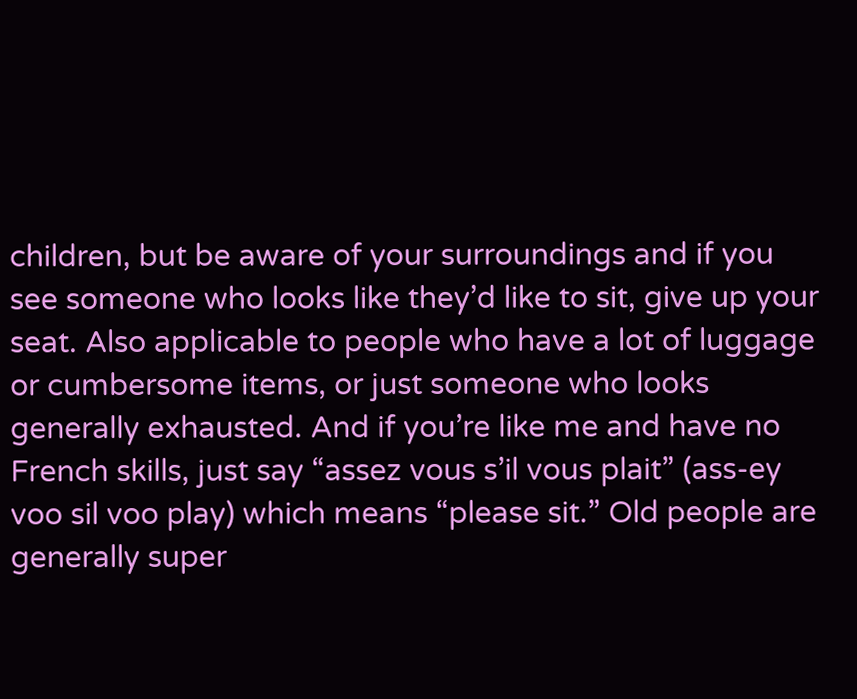children, but be aware of your surroundings and if you see someone who looks like they’d like to sit, give up your seat. Also applicable to people who have a lot of luggage or cumbersome items, or just someone who looks generally exhausted. And if you’re like me and have no French skills, just say “assez vous s’il vous plait” (ass-ey voo sil voo play) which means “please sit.” Old people are generally super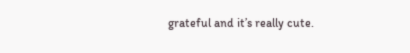grateful and it’s really cute.